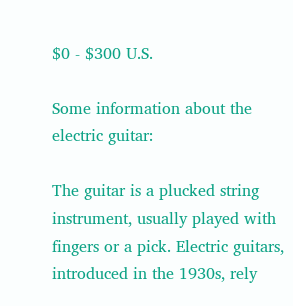$0 - $300 U.S.

Some information about the electric guitar:

The guitar is a plucked string instrument, usually played with fingers or a pick. Electric guitars, introduced in the 1930s, rely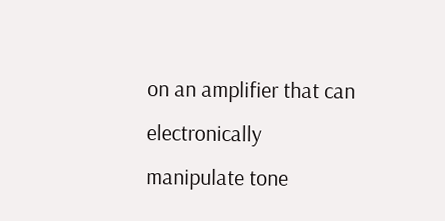on an amplifier that can electronically manipulate tone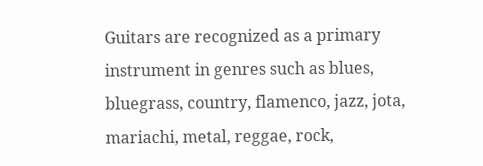Guitars are recognized as a primary instrument in genres such as blues, bluegrass, country, flamenco, jazz, jota, mariachi, metal, reggae, rock,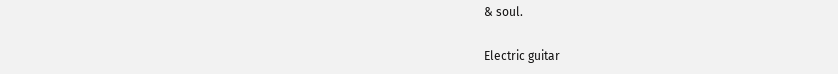& soul.

Electric guitar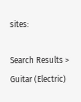sites:

Search Results > Guitar (Electric)